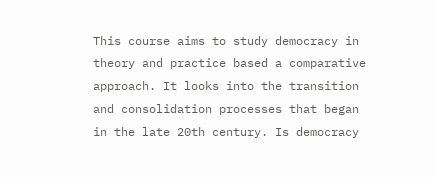This course aims to study democracy in theory and practice based a comparative approach. It looks into the transition and consolidation processes that began in the late 20th century. Is democracy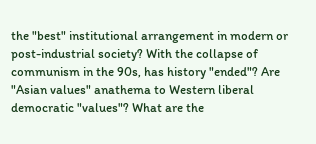the "best" institutional arrangement in modern or post-industrial society? With the collapse of communism in the 90s, has history "ended"? Are "Asian values" anathema to Western liberal democratic "values"? What are the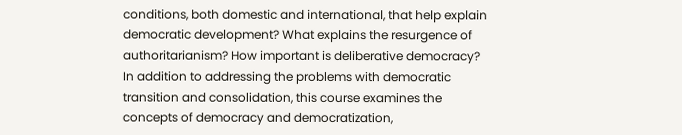conditions, both domestic and international, that help explain democratic development? What explains the resurgence of authoritarianism? How important is deliberative democracy? In addition to addressing the problems with democratic transition and consolidation, this course examines the concepts of democracy and democratization,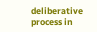deliberative process in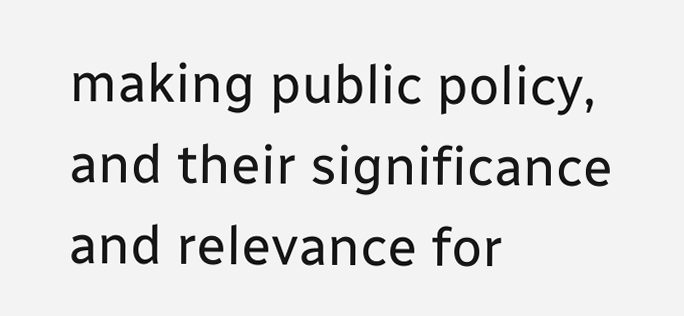making public policy, and their significance and relevance for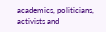academics, politicians, activists and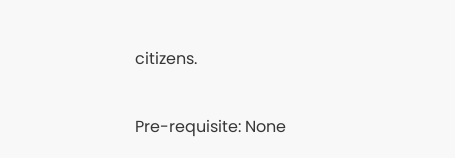citizens.

Pre-requisite: None